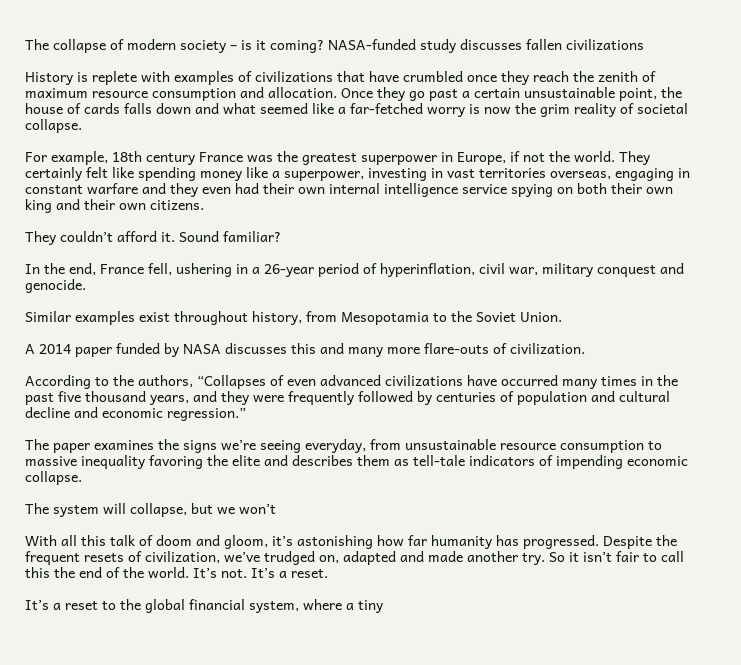The collapse of modern society – is it coming? NASA-funded study discusses fallen civilizations

History is replete with examples of civilizations that have crumbled once they reach the zenith of maximum resource consumption and allocation. Once they go past a certain unsustainable point, the house of cards falls down and what seemed like a far-fetched worry is now the grim reality of societal collapse.

For example, 18th century France was the greatest superpower in Europe, if not the world. They certainly felt like spending money like a superpower, investing in vast territories overseas, engaging in constant warfare and they even had their own internal intelligence service spying on both their own king and their own citizens.

They couldn’t afford it. Sound familiar?

In the end, France fell, ushering in a 26-year period of hyperinflation, civil war, military conquest and genocide.

Similar examples exist throughout history, from Mesopotamia to the Soviet Union.

A 2014 paper funded by NASA discusses this and many more flare-outs of civilization.

According to the authors, “Collapses of even advanced civilizations have occurred many times in the past five thousand years, and they were frequently followed by centuries of population and cultural decline and economic regression.”

The paper examines the signs we’re seeing everyday, from unsustainable resource consumption to massive inequality favoring the elite and describes them as tell-tale indicators of impending economic collapse.

The system will collapse, but we won’t

With all this talk of doom and gloom, it’s astonishing how far humanity has progressed. Despite the frequent resets of civilization, we’ve trudged on, adapted and made another try. So it isn’t fair to call this the end of the world. It’s not. It’s a reset.

It’s a reset to the global financial system, where a tiny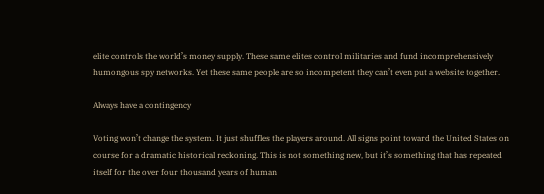elite controls the world’s money supply. These same elites control militaries and fund incomprehensively humongous spy networks. Yet these same people are so incompetent they can’t even put a website together.

Always have a contingency

Voting won’t change the system. It just shuffles the players around. All signs point toward the United States on course for a dramatic historical reckoning. This is not something new, but it’s something that has repeated itself for the over four thousand years of human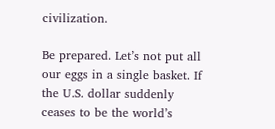civilization.

Be prepared. Let’s not put all our eggs in a single basket. If the U.S. dollar suddenly ceases to be the world’s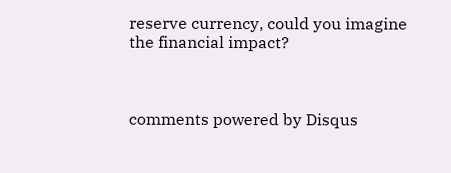reserve currency, could you imagine the financial impact?



comments powered by Disqus